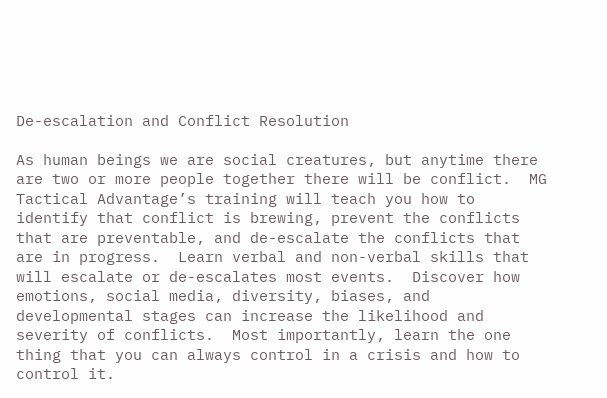De-escalation and Conflict Resolution

As human beings we are social creatures, but anytime there are two or more people together there will be conflict.  MG Tactical Advantage’s training will teach you how to identify that conflict is brewing, prevent the conflicts that are preventable, and de-escalate the conflicts that are in progress.  Learn verbal and non-verbal skills that will escalate or de-escalates most events.  Discover how emotions, social media, diversity, biases, and developmental stages can increase the likelihood and severity of conflicts.  Most importantly, learn the one thing that you can always control in a crisis and how to control it.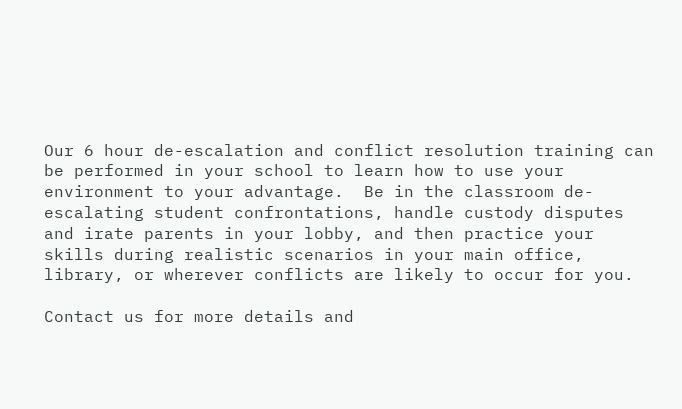Our 6 hour de-escalation and conflict resolution training can be performed in your school to learn how to use your environment to your advantage.  Be in the classroom de-escalating student confrontations, handle custody disputes and irate parents in your lobby, and then practice your skills during realistic scenarios in your main office, library, or wherever conflicts are likely to occur for you.

Contact us for more details and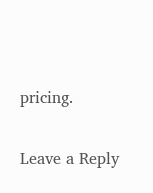pricing.

Leave a Reply